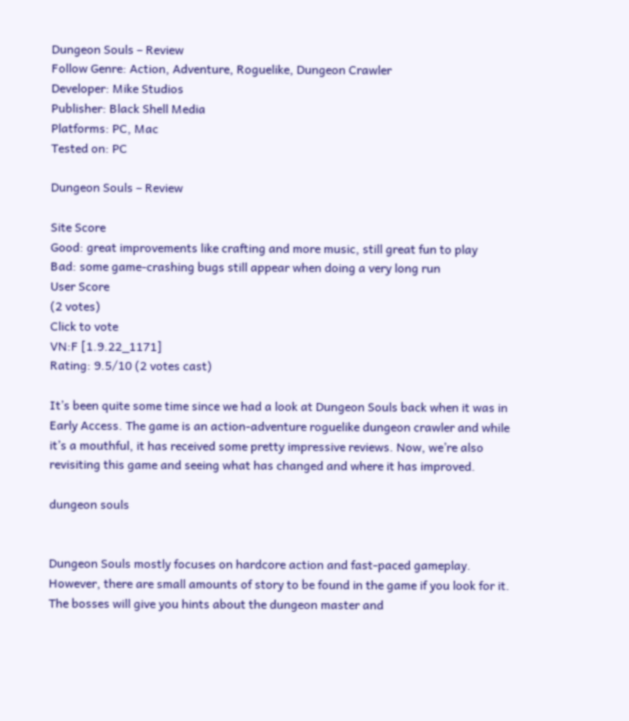Dungeon Souls – Review
Follow Genre: Action, Adventure, Roguelike, Dungeon Crawler
Developer: Mike Studios
Publisher: Black Shell Media
Platforms: PC, Mac
Tested on: PC

Dungeon Souls – Review

Site Score
Good: great improvements like crafting and more music, still great fun to play
Bad: some game-crashing bugs still appear when doing a very long run
User Score
(2 votes)
Click to vote
VN:F [1.9.22_1171]
Rating: 9.5/10 (2 votes cast)

It’s been quite some time since we had a look at Dungeon Souls back when it was in Early Access. The game is an action-adventure roguelike dungeon crawler and while it’s a mouthful, it has received some pretty impressive reviews. Now, we’re also revisiting this game and seeing what has changed and where it has improved.

dungeon souls


Dungeon Souls mostly focuses on hardcore action and fast-paced gameplay. However, there are small amounts of story to be found in the game if you look for it. The bosses will give you hints about the dungeon master and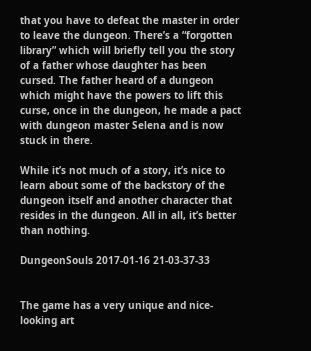that you have to defeat the master in order to leave the dungeon. There’s a “forgotten library” which will briefly tell you the story of a father whose daughter has been cursed. The father heard of a dungeon which might have the powers to lift this curse, once in the dungeon, he made a pact with dungeon master Selena and is now stuck in there.

While it’s not much of a story, it’s nice to learn about some of the backstory of the dungeon itself and another character that resides in the dungeon. All in all, it’s better than nothing.

DungeonSouls 2017-01-16 21-03-37-33


The game has a very unique and nice-looking art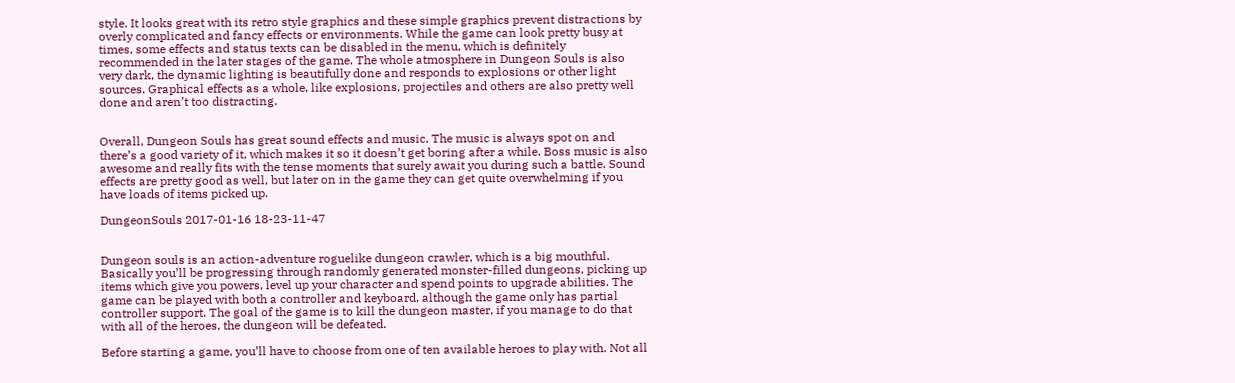style. It looks great with its retro style graphics and these simple graphics prevent distractions by overly complicated and fancy effects or environments. While the game can look pretty busy at times, some effects and status texts can be disabled in the menu, which is definitely recommended in the later stages of the game. The whole atmosphere in Dungeon Souls is also very dark, the dynamic lighting is beautifully done and responds to explosions or other light sources. Graphical effects as a whole, like explosions, projectiles and others are also pretty well done and aren’t too distracting.


Overall, Dungeon Souls has great sound effects and music. The music is always spot on and there’s a good variety of it, which makes it so it doesn’t get boring after a while. Boss music is also awesome and really fits with the tense moments that surely await you during such a battle. Sound effects are pretty good as well, but later on in the game they can get quite overwhelming if you have loads of items picked up.

DungeonSouls 2017-01-16 18-23-11-47


Dungeon souls is an action-adventure roguelike dungeon crawler, which is a big mouthful. Basically you’ll be progressing through randomly generated monster-filled dungeons, picking up items which give you powers, level up your character and spend points to upgrade abilities. The game can be played with both a controller and keyboard, although the game only has partial controller support. The goal of the game is to kill the dungeon master, if you manage to do that with all of the heroes, the dungeon will be defeated.

Before starting a game, you’ll have to choose from one of ten available heroes to play with. Not all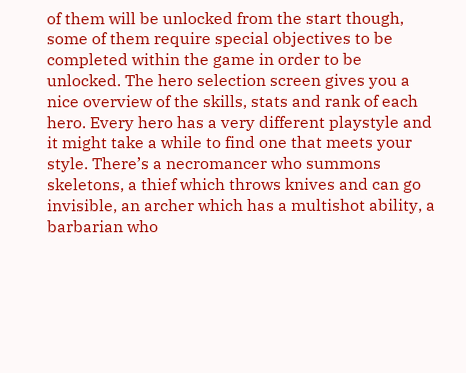of them will be unlocked from the start though, some of them require special objectives to be completed within the game in order to be unlocked. The hero selection screen gives you a nice overview of the skills, stats and rank of each hero. Every hero has a very different playstyle and it might take a while to find one that meets your style. There’s a necromancer who summons skeletons, a thief which throws knives and can go invisible, an archer which has a multishot ability, a barbarian who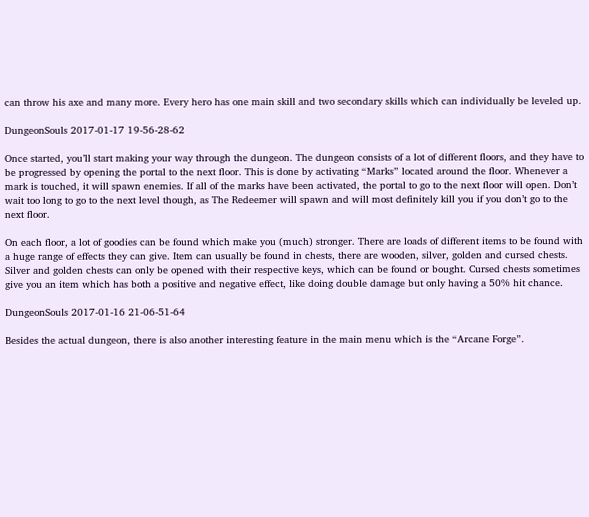can throw his axe and many more. Every hero has one main skill and two secondary skills which can individually be leveled up.

DungeonSouls 2017-01-17 19-56-28-62

Once started, you’ll start making your way through the dungeon. The dungeon consists of a lot of different floors, and they have to be progressed by opening the portal to the next floor. This is done by activating “Marks” located around the floor. Whenever a mark is touched, it will spawn enemies. If all of the marks have been activated, the portal to go to the next floor will open. Don’t wait too long to go to the next level though, as The Redeemer will spawn and will most definitely kill you if you don’t go to the next floor.

On each floor, a lot of goodies can be found which make you (much) stronger. There are loads of different items to be found with a huge range of effects they can give. Item can usually be found in chests, there are wooden, silver, golden and cursed chests. Silver and golden chests can only be opened with their respective keys, which can be found or bought. Cursed chests sometimes give you an item which has both a positive and negative effect, like doing double damage but only having a 50% hit chance.

DungeonSouls 2017-01-16 21-06-51-64

Besides the actual dungeon, there is also another interesting feature in the main menu which is the “Arcane Forge”.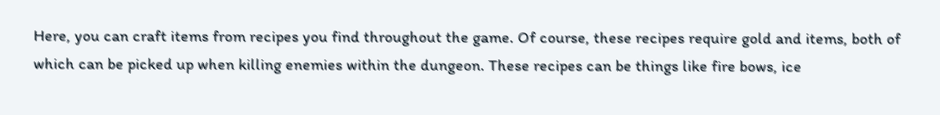Here, you can craft items from recipes you find throughout the game. Of course, these recipes require gold and items, both of which can be picked up when killing enemies within the dungeon. These recipes can be things like fire bows, ice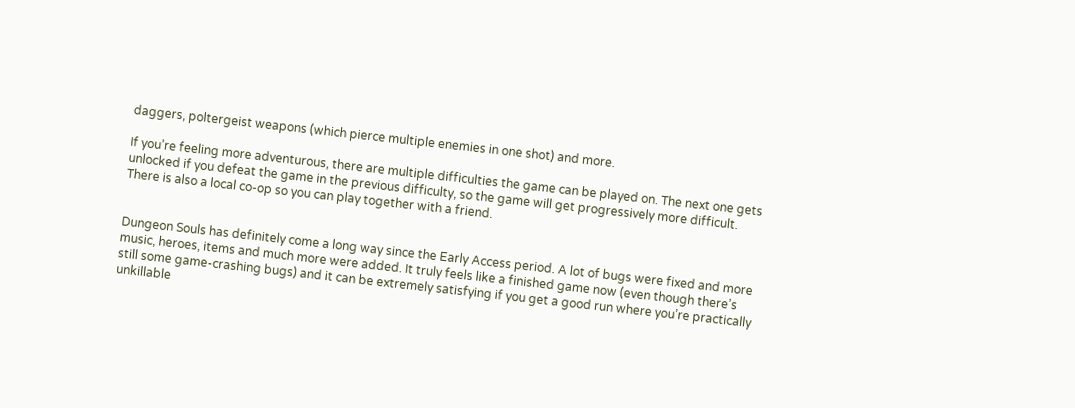daggers, poltergeist weapons (which pierce multiple enemies in one shot) and more.

If you’re feeling more adventurous, there are multiple difficulties the game can be played on. The next one gets unlocked if you defeat the game in the previous difficulty, so the game will get progressively more difficult. There is also a local co-op so you can play together with a friend.


Dungeon Souls has definitely come a long way since the Early Access period. A lot of bugs were fixed and more music, heroes, items and much more were added. It truly feels like a finished game now (even though there’s still some game-crashing bugs) and it can be extremely satisfying if you get a good run where you’re practically unkillable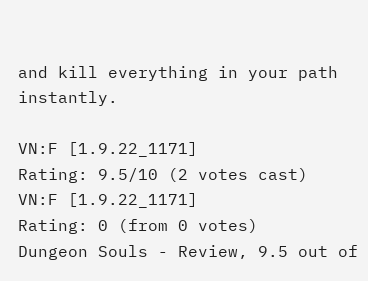and kill everything in your path instantly.

VN:F [1.9.22_1171]
Rating: 9.5/10 (2 votes cast)
VN:F [1.9.22_1171]
Rating: 0 (from 0 votes)
Dungeon Souls - Review, 9.5 out of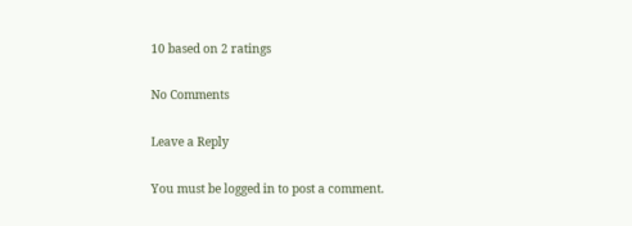10 based on 2 ratings

No Comments

Leave a Reply

You must be logged in to post a comment.